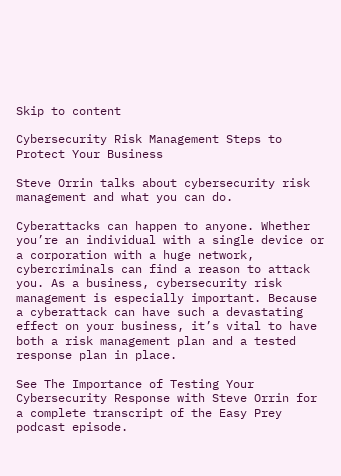Skip to content

Cybersecurity Risk Management Steps to Protect Your Business

Steve Orrin talks about cybersecurity risk management and what you can do.

Cyberattacks can happen to anyone. Whether you’re an individual with a single device or a corporation with a huge network, cybercriminals can find a reason to attack you. As a business, cybersecurity risk management is especially important. Because a cyberattack can have such a devastating effect on your business, it’s vital to have both a risk management plan and a tested response plan in place.

See The Importance of Testing Your Cybersecurity Response with Steve Orrin for a complete transcript of the Easy Prey podcast episode.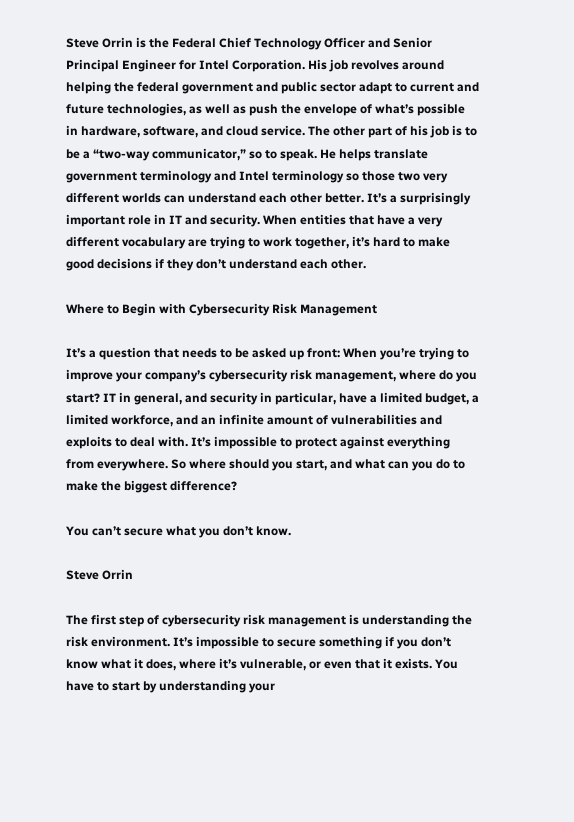Steve Orrin is the Federal Chief Technology Officer and Senior Principal Engineer for Intel Corporation. His job revolves around helping the federal government and public sector adapt to current and future technologies, as well as push the envelope of what’s possible in hardware, software, and cloud service. The other part of his job is to be a “two-way communicator,” so to speak. He helps translate government terminology and Intel terminology so those two very different worlds can understand each other better. It’s a surprisingly important role in IT and security. When entities that have a very different vocabulary are trying to work together, it’s hard to make good decisions if they don’t understand each other.

Where to Begin with Cybersecurity Risk Management

It’s a question that needs to be asked up front: When you’re trying to improve your company’s cybersecurity risk management, where do you start? IT in general, and security in particular, have a limited budget, a limited workforce, and an infinite amount of vulnerabilities and exploits to deal with. It’s impossible to protect against everything from everywhere. So where should you start, and what can you do to make the biggest difference?

You can’t secure what you don’t know.

Steve Orrin

The first step of cybersecurity risk management is understanding the risk environment. It’s impossible to secure something if you don’t know what it does, where it’s vulnerable, or even that it exists. You have to start by understanding your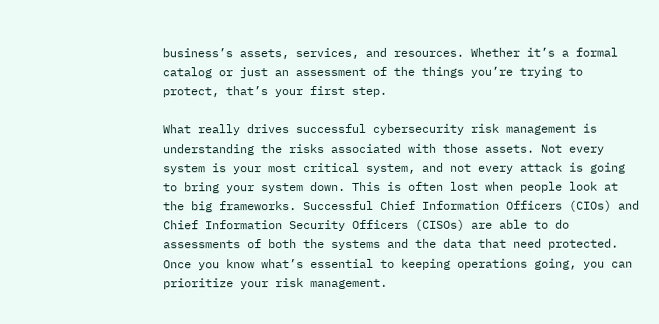business’s assets, services, and resources. Whether it’s a formal catalog or just an assessment of the things you’re trying to protect, that’s your first step.

What really drives successful cybersecurity risk management is understanding the risks associated with those assets. Not every system is your most critical system, and not every attack is going to bring your system down. This is often lost when people look at the big frameworks. Successful Chief Information Officers (CIOs) and Chief Information Security Officers (CISOs) are able to do assessments of both the systems and the data that need protected. Once you know what’s essential to keeping operations going, you can prioritize your risk management.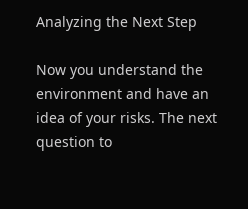Analyzing the Next Step

Now you understand the environment and have an idea of your risks. The next question to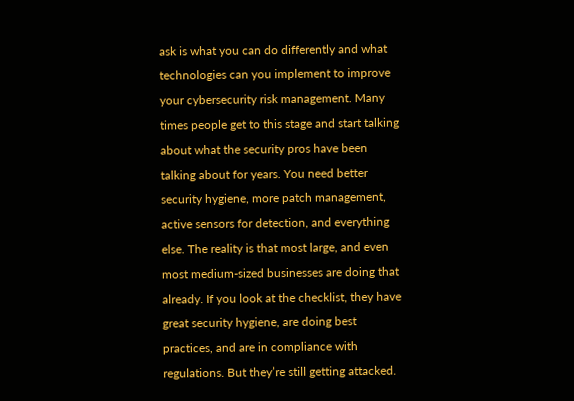ask is what you can do differently and what technologies can you implement to improve your cybersecurity risk management. Many times people get to this stage and start talking about what the security pros have been talking about for years. You need better security hygiene, more patch management, active sensors for detection, and everything else. The reality is that most large, and even most medium-sized businesses are doing that already. If you look at the checklist, they have great security hygiene, are doing best practices, and are in compliance with regulations. But they’re still getting attacked.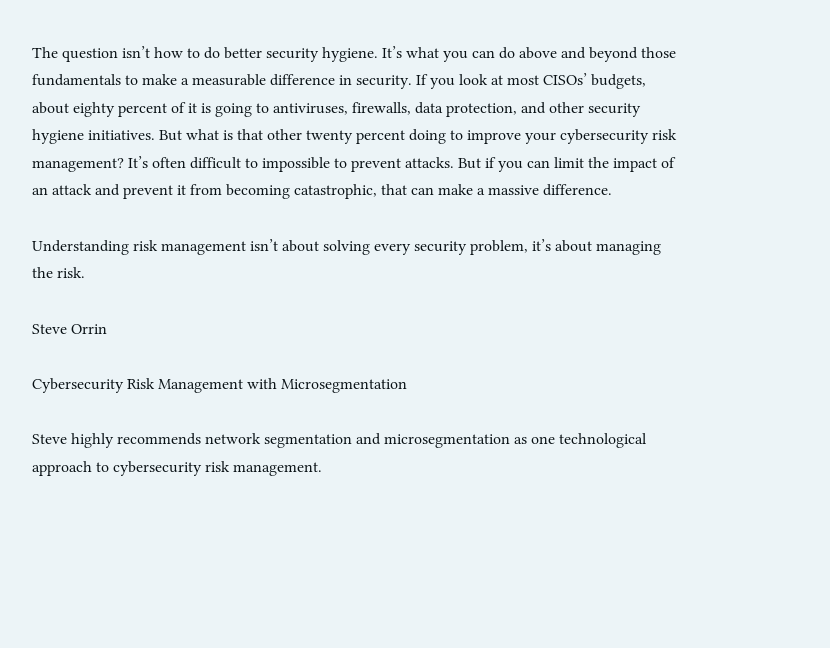The question isn’t how to do better security hygiene. It’s what you can do above and beyond those fundamentals to make a measurable difference in security. If you look at most CISOs’ budgets, about eighty percent of it is going to antiviruses, firewalls, data protection, and other security hygiene initiatives. But what is that other twenty percent doing to improve your cybersecurity risk management? It’s often difficult to impossible to prevent attacks. But if you can limit the impact of an attack and prevent it from becoming catastrophic, that can make a massive difference.

Understanding risk management isn’t about solving every security problem, it’s about managing the risk.

Steve Orrin

Cybersecurity Risk Management with Microsegmentation

Steve highly recommends network segmentation and microsegmentation as one technological approach to cybersecurity risk management.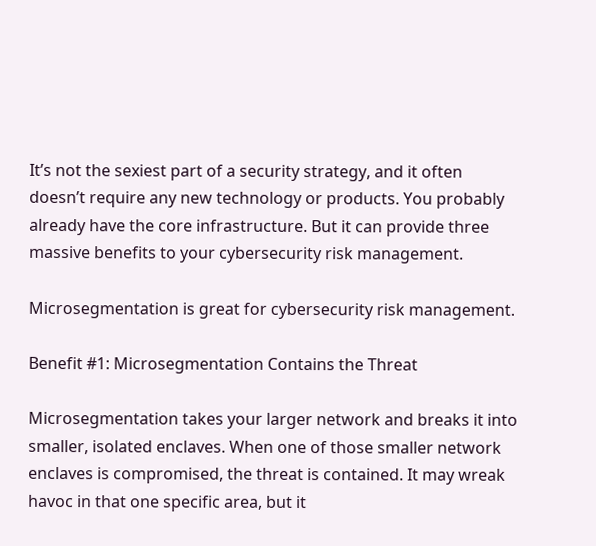It’s not the sexiest part of a security strategy, and it often doesn’t require any new technology or products. You probably already have the core infrastructure. But it can provide three massive benefits to your cybersecurity risk management.

Microsegmentation is great for cybersecurity risk management.

Benefit #1: Microsegmentation Contains the Threat

Microsegmentation takes your larger network and breaks it into smaller, isolated enclaves. When one of those smaller network enclaves is compromised, the threat is contained. It may wreak havoc in that one specific area, but it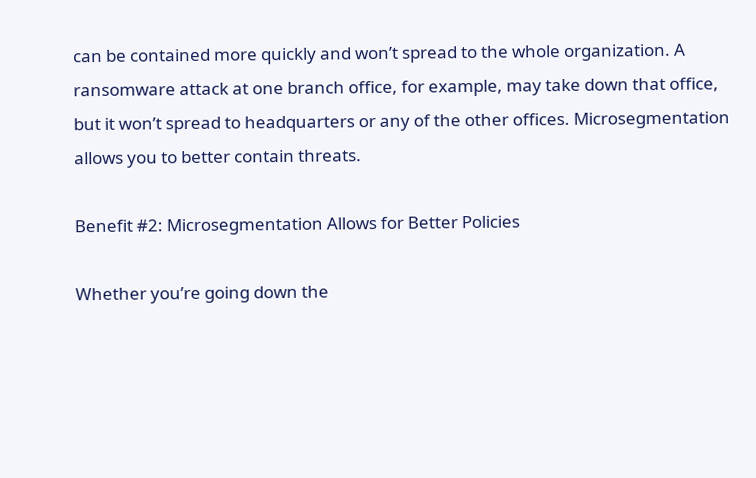can be contained more quickly and won’t spread to the whole organization. A ransomware attack at one branch office, for example, may take down that office, but it won’t spread to headquarters or any of the other offices. Microsegmentation allows you to better contain threats.

Benefit #2: Microsegmentation Allows for Better Policies

Whether you’re going down the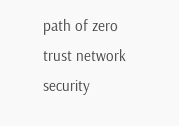path of zero trust network security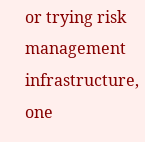or trying risk management infrastructure, one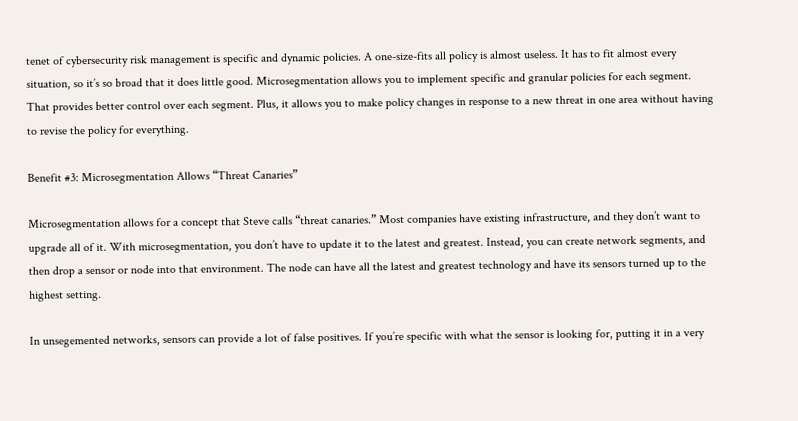tenet of cybersecurity risk management is specific and dynamic policies. A one-size-fits all policy is almost useless. It has to fit almost every situation, so it’s so broad that it does little good. Microsegmentation allows you to implement specific and granular policies for each segment. That provides better control over each segment. Plus, it allows you to make policy changes in response to a new threat in one area without having to revise the policy for everything.

Benefit #3: Microsegmentation Allows “Threat Canaries”

Microsegmentation allows for a concept that Steve calls “threat canaries.” Most companies have existing infrastructure, and they don’t want to upgrade all of it. With microsegmentation, you don’t have to update it to the latest and greatest. Instead, you can create network segments, and then drop a sensor or node into that environment. The node can have all the latest and greatest technology and have its sensors turned up to the highest setting.

In unsegemented networks, sensors can provide a lot of false positives. If you’re specific with what the sensor is looking for, putting it in a very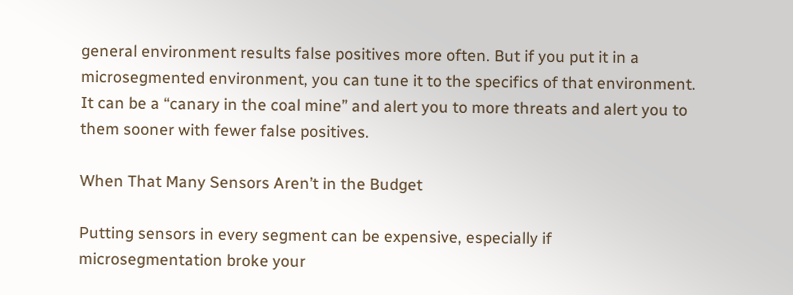general environment results false positives more often. But if you put it in a microsegmented environment, you can tune it to the specifics of that environment. It can be a “canary in the coal mine” and alert you to more threats and alert you to them sooner with fewer false positives.

When That Many Sensors Aren’t in the Budget

Putting sensors in every segment can be expensive, especially if microsegmentation broke your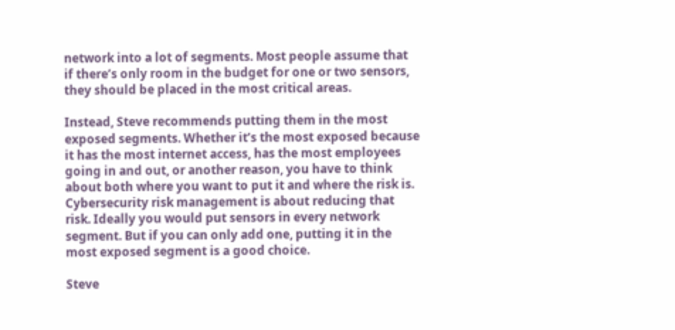network into a lot of segments. Most people assume that if there’s only room in the budget for one or two sensors, they should be placed in the most critical areas.

Instead, Steve recommends putting them in the most exposed segments. Whether it’s the most exposed because it has the most internet access, has the most employees going in and out, or another reason, you have to think about both where you want to put it and where the risk is. Cybersecurity risk management is about reducing that risk. Ideally you would put sensors in every network segment. But if you can only add one, putting it in the most exposed segment is a good choice.

Steve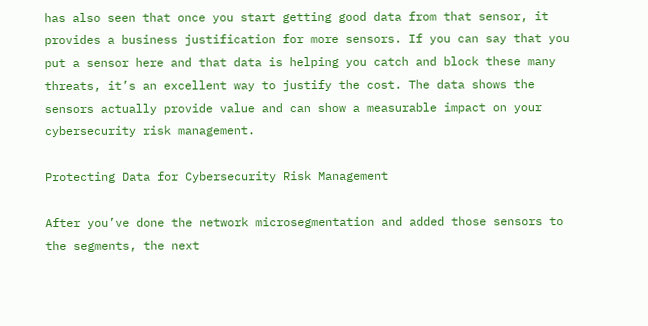has also seen that once you start getting good data from that sensor, it provides a business justification for more sensors. If you can say that you put a sensor here and that data is helping you catch and block these many threats, it’s an excellent way to justify the cost. The data shows the sensors actually provide value and can show a measurable impact on your cybersecurity risk management.

Protecting Data for Cybersecurity Risk Management

After you’ve done the network microsegmentation and added those sensors to the segments, the next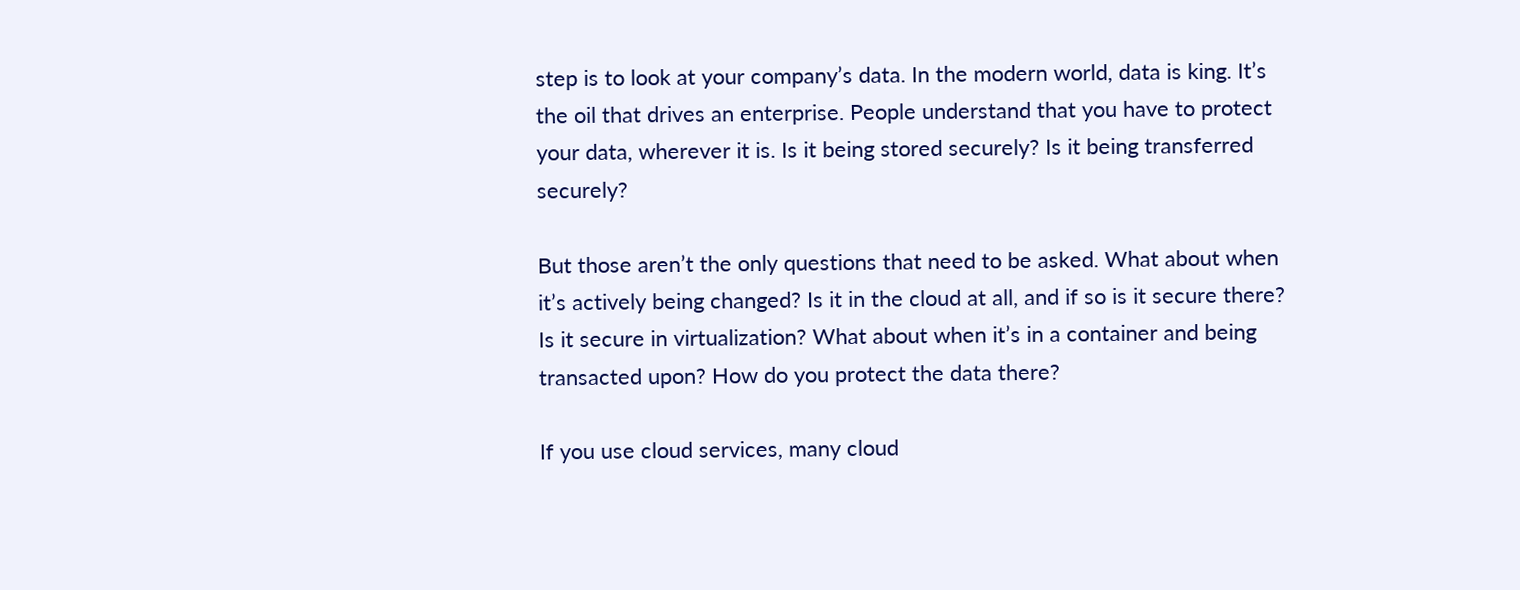step is to look at your company’s data. In the modern world, data is king. It’s the oil that drives an enterprise. People understand that you have to protect your data, wherever it is. Is it being stored securely? Is it being transferred securely?

But those aren’t the only questions that need to be asked. What about when it’s actively being changed? Is it in the cloud at all, and if so is it secure there? Is it secure in virtualization? What about when it’s in a container and being transacted upon? How do you protect the data there?

If you use cloud services, many cloud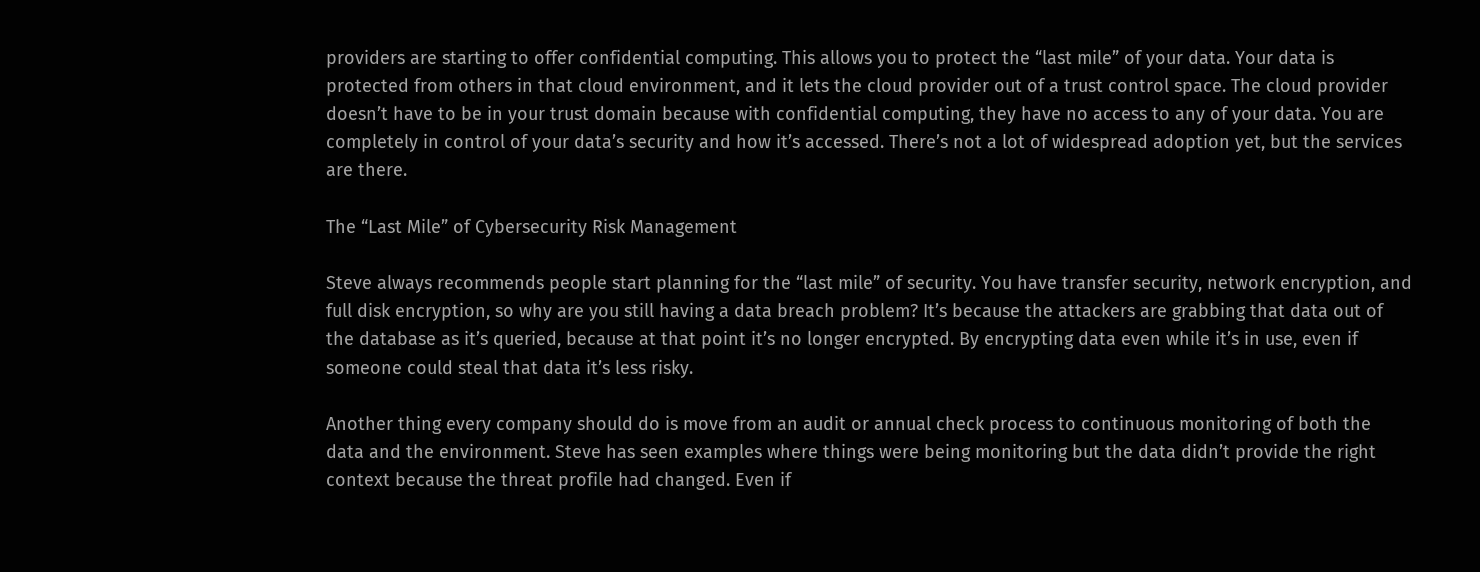providers are starting to offer confidential computing. This allows you to protect the “last mile” of your data. Your data is protected from others in that cloud environment, and it lets the cloud provider out of a trust control space. The cloud provider doesn’t have to be in your trust domain because with confidential computing, they have no access to any of your data. You are completely in control of your data’s security and how it’s accessed. There’s not a lot of widespread adoption yet, but the services are there.

The “Last Mile” of Cybersecurity Risk Management

Steve always recommends people start planning for the “last mile” of security. You have transfer security, network encryption, and full disk encryption, so why are you still having a data breach problem? It’s because the attackers are grabbing that data out of the database as it’s queried, because at that point it’s no longer encrypted. By encrypting data even while it’s in use, even if someone could steal that data it’s less risky.

Another thing every company should do is move from an audit or annual check process to continuous monitoring of both the data and the environment. Steve has seen examples where things were being monitoring but the data didn’t provide the right context because the threat profile had changed. Even if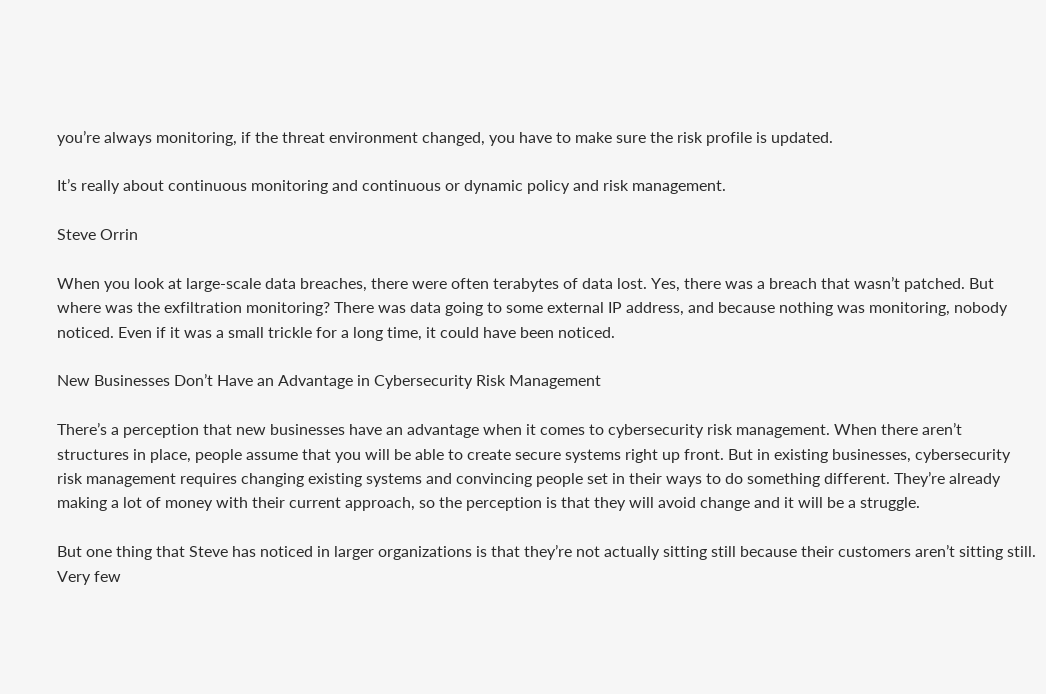you’re always monitoring, if the threat environment changed, you have to make sure the risk profile is updated.

It’s really about continuous monitoring and continuous or dynamic policy and risk management.

Steve Orrin

When you look at large-scale data breaches, there were often terabytes of data lost. Yes, there was a breach that wasn’t patched. But where was the exfiltration monitoring? There was data going to some external IP address, and because nothing was monitoring, nobody noticed. Even if it was a small trickle for a long time, it could have been noticed.

New Businesses Don’t Have an Advantage in Cybersecurity Risk Management

There’s a perception that new businesses have an advantage when it comes to cybersecurity risk management. When there aren’t structures in place, people assume that you will be able to create secure systems right up front. But in existing businesses, cybersecurity risk management requires changing existing systems and convincing people set in their ways to do something different. They’re already making a lot of money with their current approach, so the perception is that they will avoid change and it will be a struggle.

But one thing that Steve has noticed in larger organizations is that they’re not actually sitting still because their customers aren’t sitting still. Very few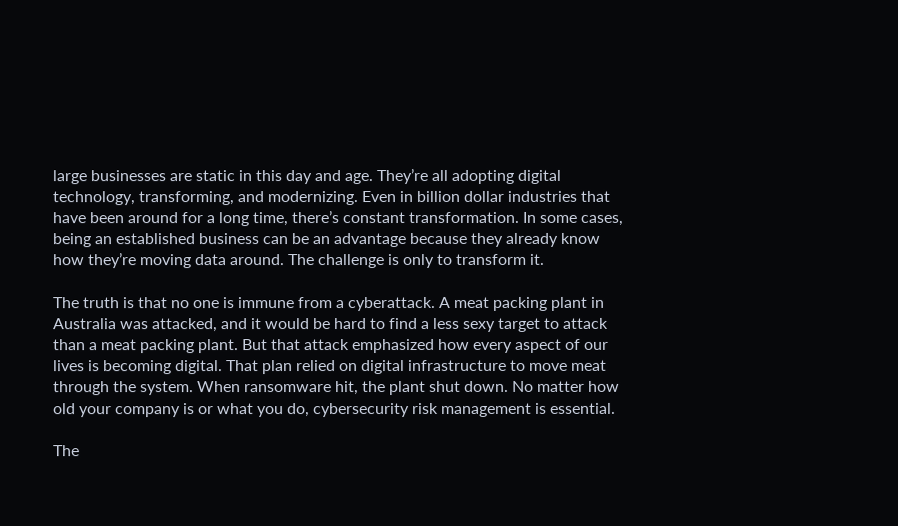large businesses are static in this day and age. They’re all adopting digital technology, transforming, and modernizing. Even in billion dollar industries that have been around for a long time, there’s constant transformation. In some cases, being an established business can be an advantage because they already know how they’re moving data around. The challenge is only to transform it.

The truth is that no one is immune from a cyberattack. A meat packing plant in Australia was attacked, and it would be hard to find a less sexy target to attack than a meat packing plant. But that attack emphasized how every aspect of our lives is becoming digital. That plan relied on digital infrastructure to move meat through the system. When ransomware hit, the plant shut down. No matter how old your company is or what you do, cybersecurity risk management is essential.

The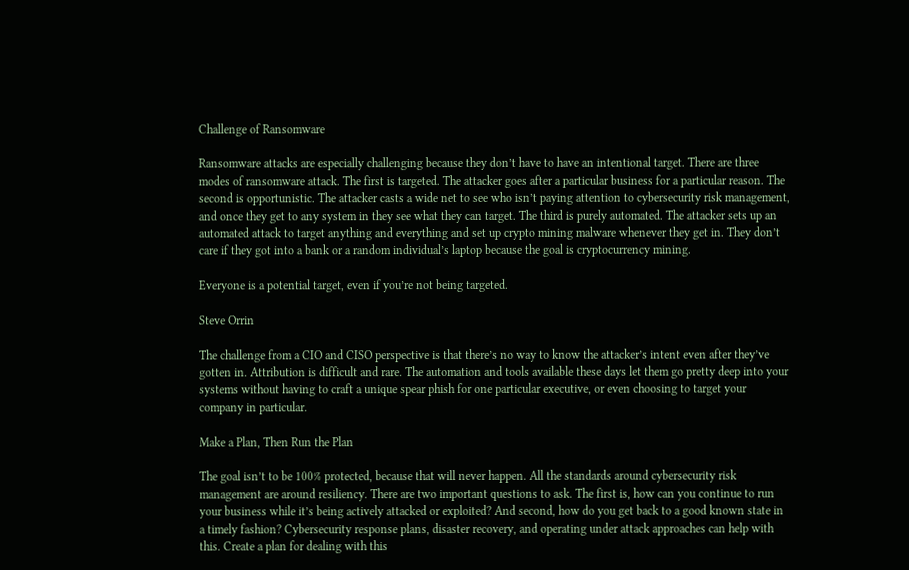Challenge of Ransomware

Ransomware attacks are especially challenging because they don’t have to have an intentional target. There are three modes of ransomware attack. The first is targeted. The attacker goes after a particular business for a particular reason. The second is opportunistic. The attacker casts a wide net to see who isn’t paying attention to cybersecurity risk management, and once they get to any system in they see what they can target. The third is purely automated. The attacker sets up an automated attack to target anything and everything and set up crypto mining malware whenever they get in. They don’t care if they got into a bank or a random individual’s laptop because the goal is cryptocurrency mining.

Everyone is a potential target, even if you’re not being targeted.

Steve Orrin

The challenge from a CIO and CISO perspective is that there’s no way to know the attacker’s intent even after they’ve gotten in. Attribution is difficult and rare. The automation and tools available these days let them go pretty deep into your systems without having to craft a unique spear phish for one particular executive, or even choosing to target your company in particular.

Make a Plan, Then Run the Plan

The goal isn’t to be 100% protected, because that will never happen. All the standards around cybersecurity risk management are around resiliency. There are two important questions to ask. The first is, how can you continue to run your business while it’s being actively attacked or exploited? And second, how do you get back to a good known state in a timely fashion? Cybersecurity response plans, disaster recovery, and operating under attack approaches can help with this. Create a plan for dealing with this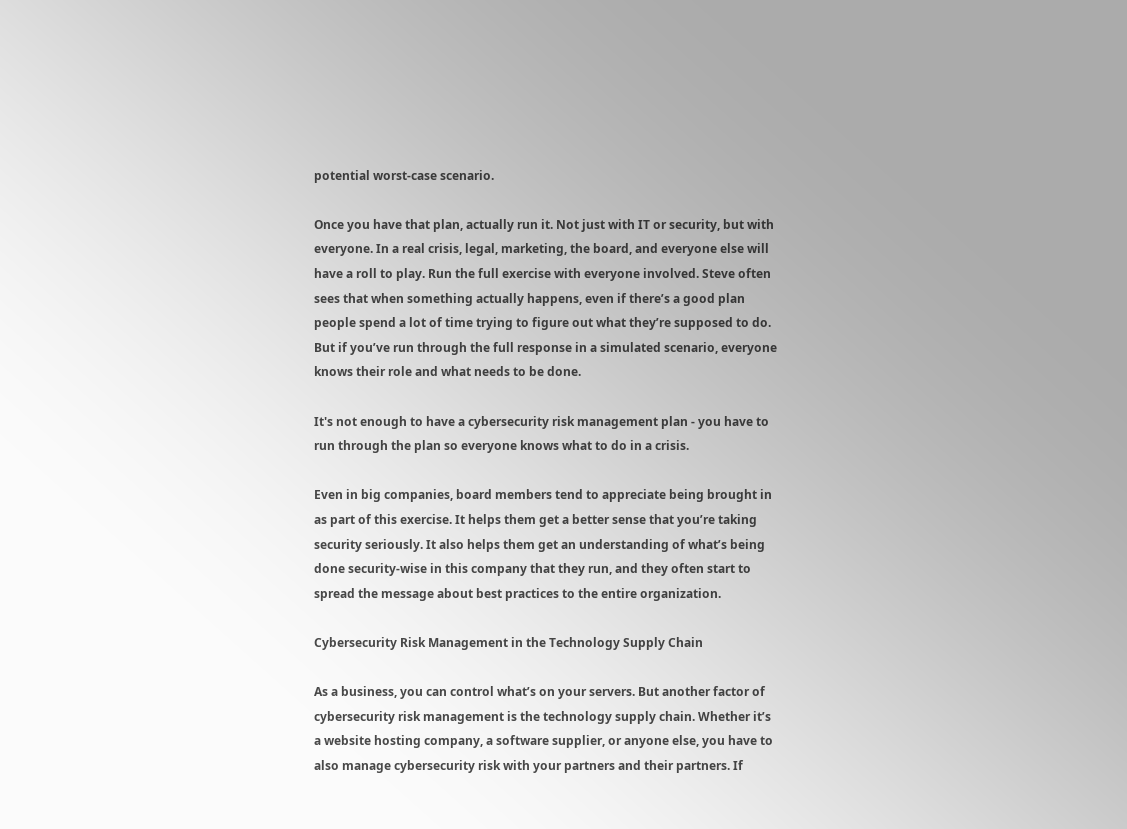potential worst-case scenario.

Once you have that plan, actually run it. Not just with IT or security, but with everyone. In a real crisis, legal, marketing, the board, and everyone else will have a roll to play. Run the full exercise with everyone involved. Steve often sees that when something actually happens, even if there’s a good plan people spend a lot of time trying to figure out what they’re supposed to do. But if you’ve run through the full response in a simulated scenario, everyone knows their role and what needs to be done.

It's not enough to have a cybersecurity risk management plan - you have to run through the plan so everyone knows what to do in a crisis.

Even in big companies, board members tend to appreciate being brought in as part of this exercise. It helps them get a better sense that you’re taking security seriously. It also helps them get an understanding of what’s being done security-wise in this company that they run, and they often start to spread the message about best practices to the entire organization.

Cybersecurity Risk Management in the Technology Supply Chain

As a business, you can control what’s on your servers. But another factor of cybersecurity risk management is the technology supply chain. Whether it’s a website hosting company, a software supplier, or anyone else, you have to also manage cybersecurity risk with your partners and their partners. If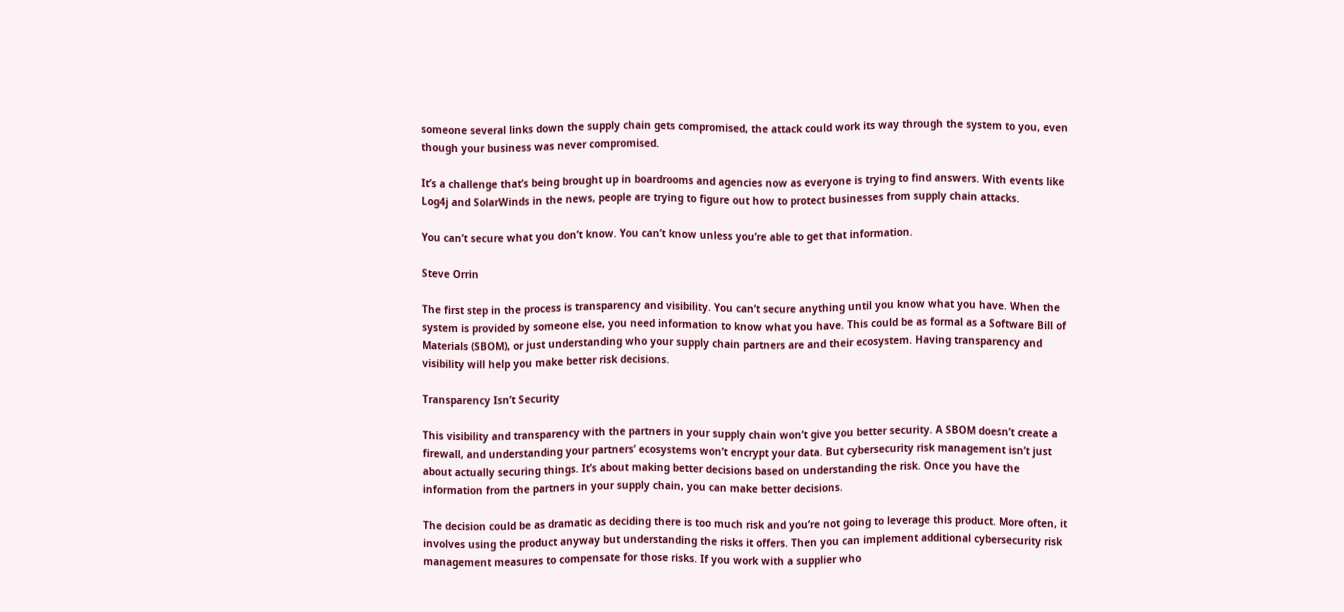someone several links down the supply chain gets compromised, the attack could work its way through the system to you, even though your business was never compromised.

It’s a challenge that’s being brought up in boardrooms and agencies now as everyone is trying to find answers. With events like Log4j and SolarWinds in the news, people are trying to figure out how to protect businesses from supply chain attacks.

You can’t secure what you don’t know. You can’t know unless you’re able to get that information.

Steve Orrin

The first step in the process is transparency and visibility. You can’t secure anything until you know what you have. When the system is provided by someone else, you need information to know what you have. This could be as formal as a Software Bill of Materials (SBOM), or just understanding who your supply chain partners are and their ecosystem. Having transparency and visibility will help you make better risk decisions.

Transparency Isn’t Security

This visibility and transparency with the partners in your supply chain won’t give you better security. A SBOM doesn’t create a firewall, and understanding your partners’ ecosystems won’t encrypt your data. But cybersecurity risk management isn’t just about actually securing things. It’s about making better decisions based on understanding the risk. Once you have the information from the partners in your supply chain, you can make better decisions.

The decision could be as dramatic as deciding there is too much risk and you’re not going to leverage this product. More often, it involves using the product anyway but understanding the risks it offers. Then you can implement additional cybersecurity risk management measures to compensate for those risks. If you work with a supplier who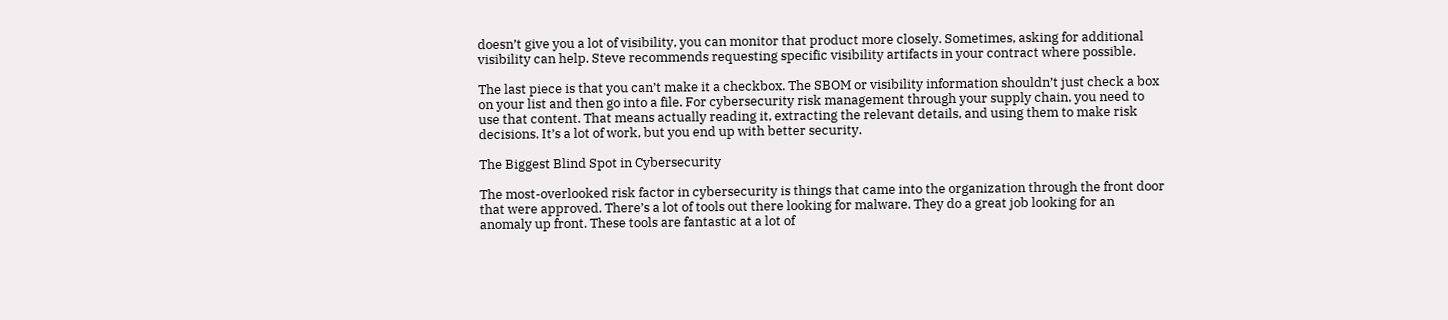doesn’t give you a lot of visibility, you can monitor that product more closely. Sometimes, asking for additional visibility can help. Steve recommends requesting specific visibility artifacts in your contract where possible.

The last piece is that you can’t make it a checkbox. The SBOM or visibility information shouldn’t just check a box on your list and then go into a file. For cybersecurity risk management through your supply chain, you need to use that content. That means actually reading it, extracting the relevant details, and using them to make risk decisions. It’s a lot of work, but you end up with better security.

The Biggest Blind Spot in Cybersecurity

The most-overlooked risk factor in cybersecurity is things that came into the organization through the front door that were approved. There’s a lot of tools out there looking for malware. They do a great job looking for an anomaly up front. These tools are fantastic at a lot of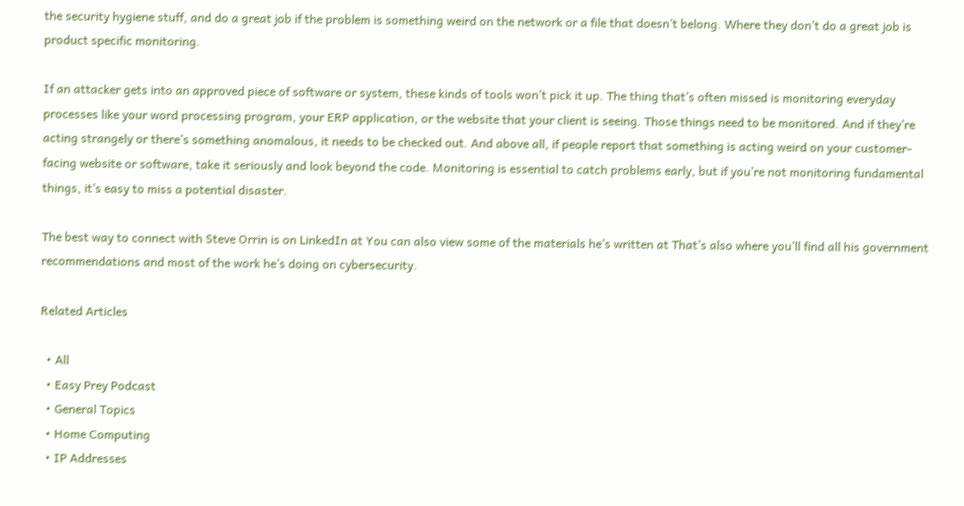the security hygiene stuff, and do a great job if the problem is something weird on the network or a file that doesn’t belong. Where they don’t do a great job is product specific monitoring.

If an attacker gets into an approved piece of software or system, these kinds of tools won’t pick it up. The thing that’s often missed is monitoring everyday processes like your word processing program, your ERP application, or the website that your client is seeing. Those things need to be monitored. And if they’re acting strangely or there’s something anomalous, it needs to be checked out. And above all, if people report that something is acting weird on your customer-facing website or software, take it seriously and look beyond the code. Monitoring is essential to catch problems early, but if you’re not monitoring fundamental things, it’s easy to miss a potential disaster.

The best way to connect with Steve Orrin is on LinkedIn at You can also view some of the materials he’s written at That’s also where you’ll find all his government recommendations and most of the work he’s doing on cybersecurity.

Related Articles

  • All
  • Easy Prey Podcast
  • General Topics
  • Home Computing
  • IP Addresses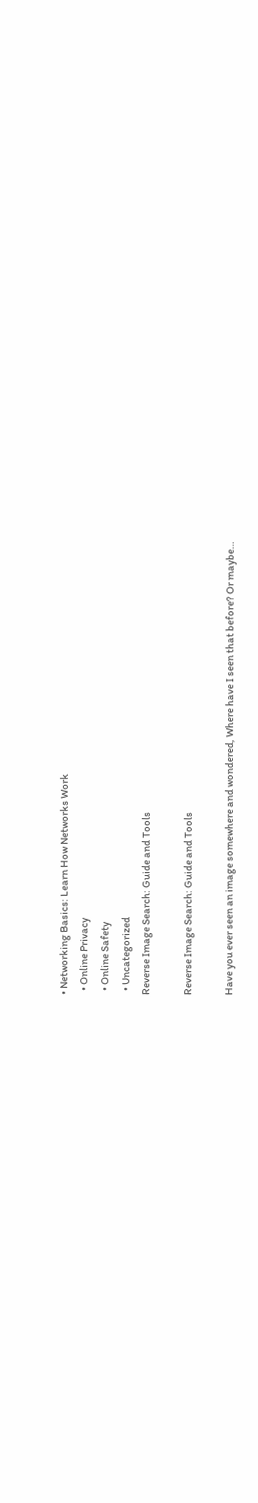• Networking Basics: Learn How Networks Work
  • Online Privacy
  • Online Safety
  • Uncategorized
Reverse Image Search: Guide and Tools

Reverse Image Search: Guide and Tools

Have you ever seen an image somewhere and wondered, Where have I seen that before? Or maybe…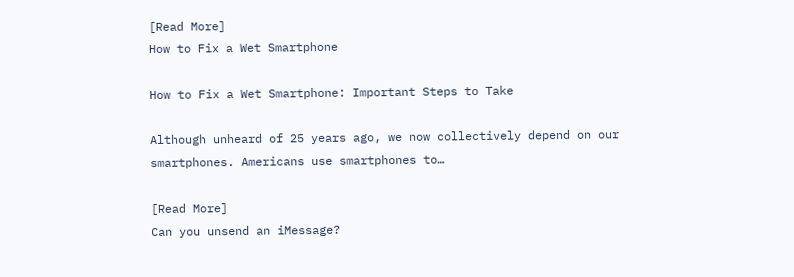[Read More]
How to Fix a Wet Smartphone

How to Fix a Wet Smartphone: Important Steps to Take

Although unheard of 25 years ago, we now collectively depend on our smartphones. Americans use smartphones to…

[Read More]
Can you unsend an iMessage?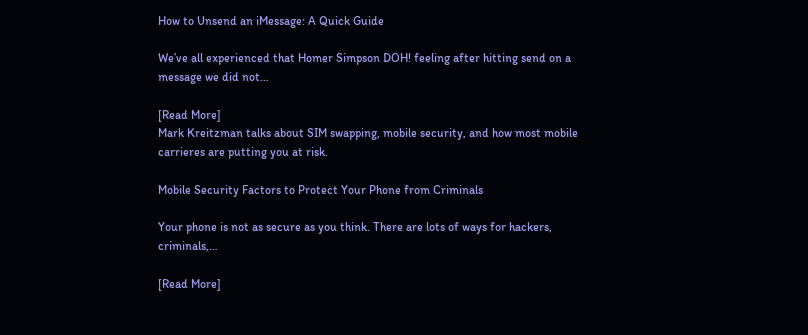How to Unsend an iMessage: A Quick Guide

We’ve all experienced that Homer Simpson DOH! feeling after hitting send on a message we did not…

[Read More]
Mark Kreitzman talks about SIM swapping, mobile security, and how most mobile carrieres are putting you at risk.

Mobile Security Factors to Protect Your Phone from Criminals

Your phone is not as secure as you think. There are lots of ways for hackers, criminals,…

[Read More]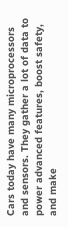Cars today have many microprocessors and sensors. They gather a lot of data to power advanced features, boost safety, and make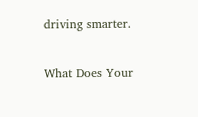driving smarter.

What Does Your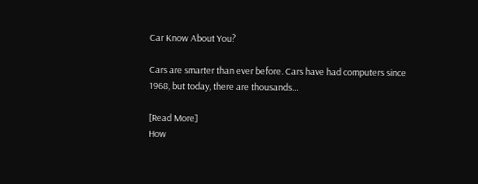Car Know About You?

Cars are smarter than ever before. Cars have had computers since 1968, but today, there are thousands…

[Read More]
How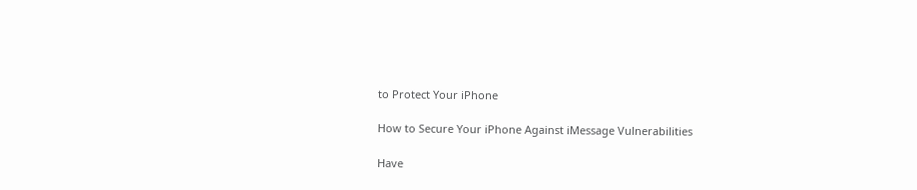to Protect Your iPhone

How to Secure Your iPhone Against iMessage Vulnerabilities

Have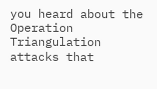you heard about the Operation Triangulation attacks that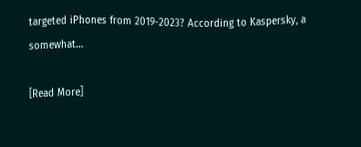targeted iPhones from 2019-2023? According to Kaspersky, a somewhat…

[Read More]